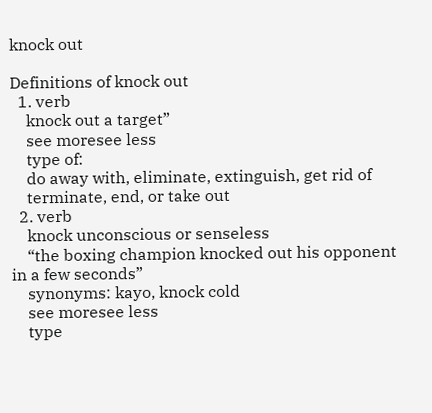knock out

Definitions of knock out
  1. verb
    knock out a target”
    see moresee less
    type of:
    do away with, eliminate, extinguish, get rid of
    terminate, end, or take out
  2. verb
    knock unconscious or senseless
    “the boxing champion knocked out his opponent in a few seconds”
    synonyms: kayo, knock cold
    see moresee less
    type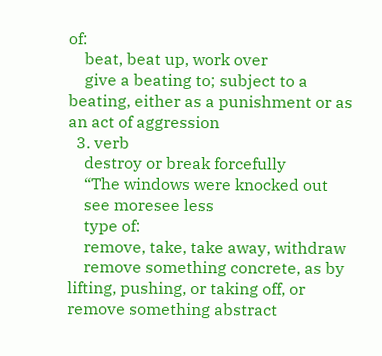of:
    beat, beat up, work over
    give a beating to; subject to a beating, either as a punishment or as an act of aggression
  3. verb
    destroy or break forcefully
    “The windows were knocked out
    see moresee less
    type of:
    remove, take, take away, withdraw
    remove something concrete, as by lifting, pushing, or taking off, or remove something abstract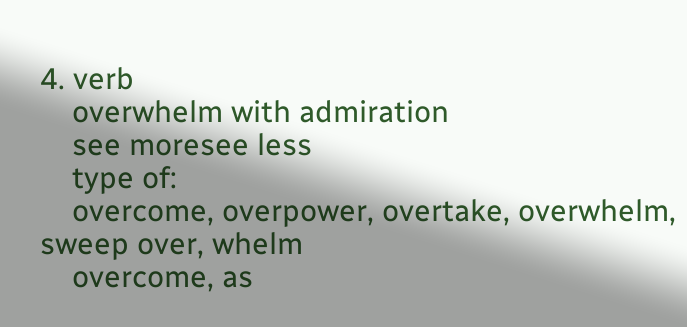4. verb
    overwhelm with admiration
    see moresee less
    type of:
    overcome, overpower, overtake, overwhelm, sweep over, whelm
    overcome, as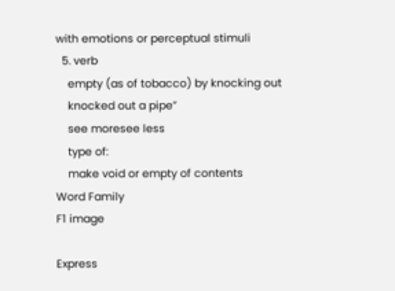with emotions or perceptual stimuli
  5. verb
    empty (as of tobacco) by knocking out
    knocked out a pipe”
    see moresee less
    type of:
    make void or empty of contents
Word Family
F1 image

Express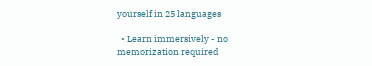yourself in 25 languages

  • Learn immersively - no memorization required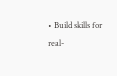• Build skills for real-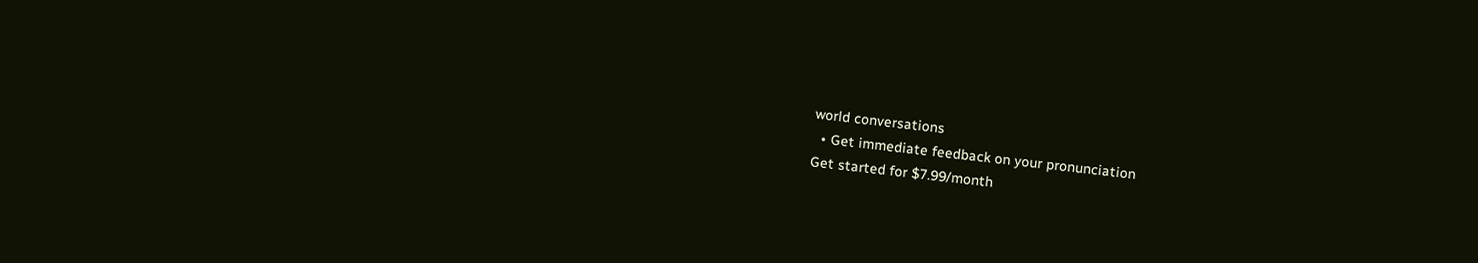world conversations
  • Get immediate feedback on your pronunciation
Get started for $7.99/month